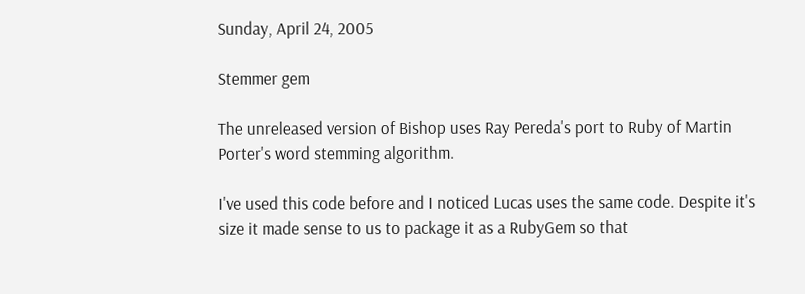Sunday, April 24, 2005

Stemmer gem

The unreleased version of Bishop uses Ray Pereda's port to Ruby of Martin Porter's word stemming algorithm.

I've used this code before and I noticed Lucas uses the same code. Despite it's size it made sense to us to package it as a RubyGem so that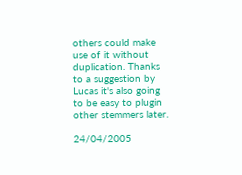others could make use of it without duplication. Thanks to a suggestion by Lucas it's also going to be easy to plugin other stemmers later.

24/04/2005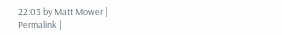22:03 by Matt Mower | Permalink |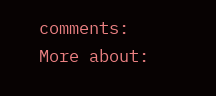comments:
More about: